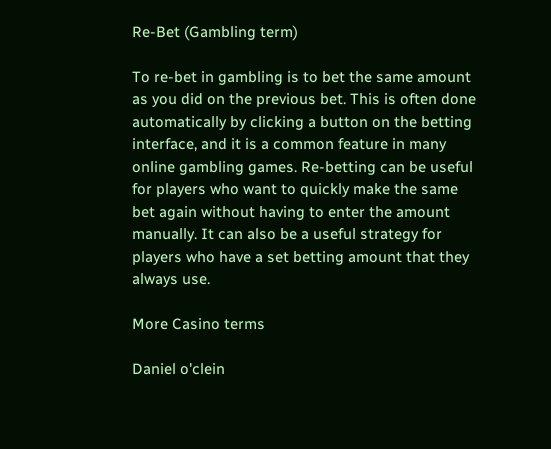Re-Bet (Gambling term)

To re-bet in gambling is to bet the same amount as you did on the previous bet. This is often done automatically by clicking a button on the betting interface, and it is a common feature in many online gambling games. Re-betting can be useful for players who want to quickly make the same bet again without having to enter the amount manually. It can also be a useful strategy for players who have a set betting amount that they always use.

More Casino terms

Daniel o'clein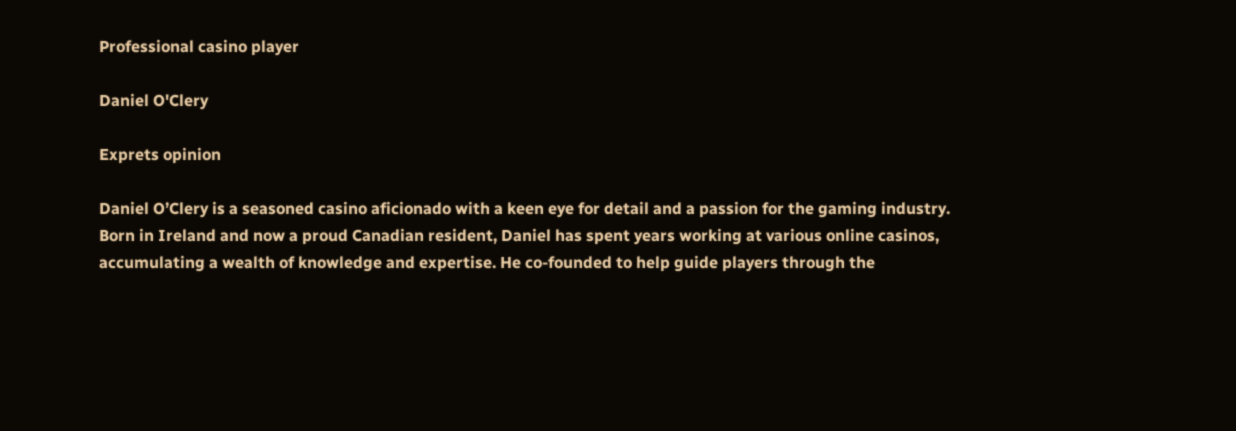Professional casino player

Daniel O'Clery

Exprets opinion

Daniel O’Clery is a seasoned casino aficionado with a keen eye for detail and a passion for the gaming industry. Born in Ireland and now a proud Canadian resident, Daniel has spent years working at various online casinos, accumulating a wealth of knowledge and expertise. He co-founded to help guide players through the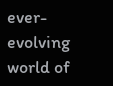ever-evolving world of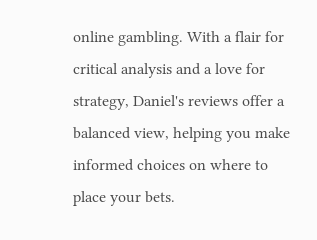online gambling. With a flair for critical analysis and a love for strategy, Daniel's reviews offer a balanced view, helping you make informed choices on where to place your bets.